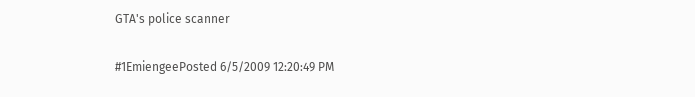GTA's police scanner

#1EmiengeePosted 6/5/2009 12:20:49 PM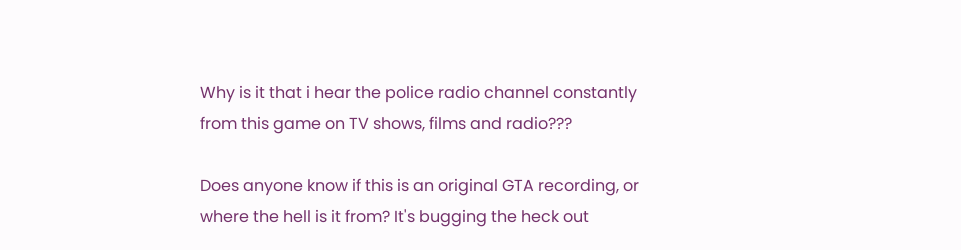Why is it that i hear the police radio channel constantly from this game on TV shows, films and radio???

Does anyone know if this is an original GTA recording, or where the hell is it from? It's bugging the heck out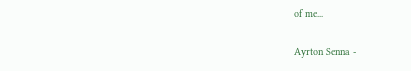of me...

Ayrton Senna -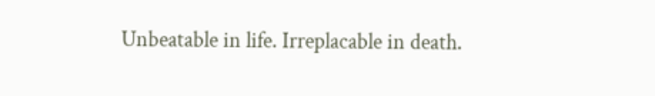Unbeatable in life. Irreplacable in death.